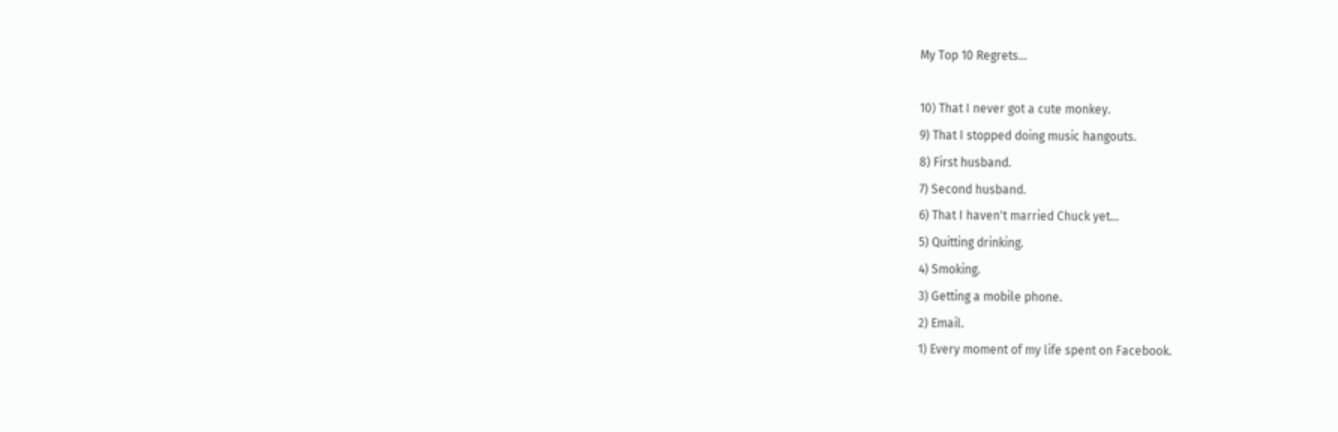My Top 10 Regrets...

10) That I never got a cute monkey.
9) That I stopped doing music hangouts.
8) First husband.
7) Second husband.
6) That I haven't married Chuck yet...
5) Quitting drinking.
4) Smoking.
3) Getting a mobile phone.
2) Email.
1) Every moment of my life spent on Facebook.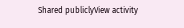Shared publiclyView activity